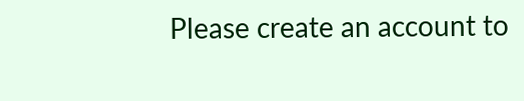Please create an account to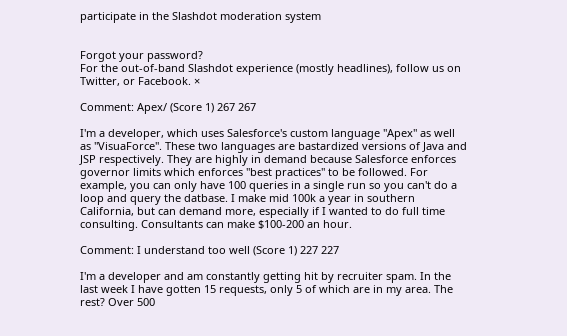participate in the Slashdot moderation system


Forgot your password?
For the out-of-band Slashdot experience (mostly headlines), follow us on Twitter, or Facebook. ×

Comment: Apex/ (Score 1) 267 267

I'm a developer, which uses Salesforce's custom language "Apex" as well as "VisuaForce". These two languages are bastardized versions of Java and JSP respectively. They are highly in demand because Salesforce enforces governor limits which enforces "best practices" to be followed. For example, you can only have 100 queries in a single run so you can't do a loop and query the datbase. I make mid 100k a year in southern California, but can demand more, especially if I wanted to do full time consulting. Consultants can make $100-200 an hour.

Comment: I understand too well (Score 1) 227 227

I'm a developer and am constantly getting hit by recruiter spam. In the last week I have gotten 15 requests, only 5 of which are in my area. The rest? Over 500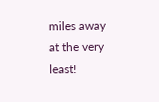miles away at the very least!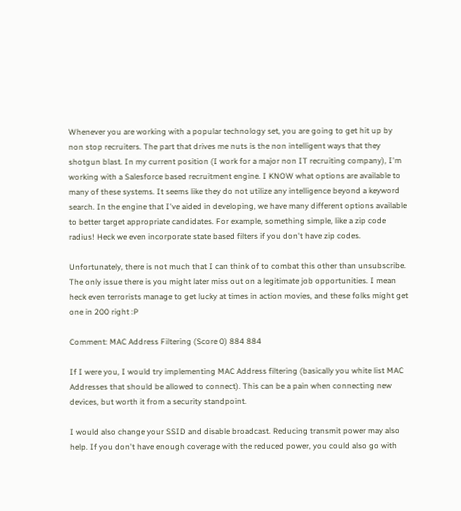Whenever you are working with a popular technology set, you are going to get hit up by non stop recruiters. The part that drives me nuts is the non intelligent ways that they shotgun blast. In my current position (I work for a major non IT recruiting company), I'm working with a Salesforce based recruitment engine. I KNOW what options are available to many of these systems. It seems like they do not utilize any intelligence beyond a keyword search. In the engine that I've aided in developing, we have many different options available to better target appropriate candidates. For example, something simple, like a zip code radius! Heck we even incorporate state based filters if you don't have zip codes.

Unfortunately, there is not much that I can think of to combat this other than unsubscribe. The only issue there is you might later miss out on a legitimate job opportunities. I mean heck even terrorists manage to get lucky at times in action movies, and these folks might get one in 200 right :P

Comment: MAC Address Filtering (Score 0) 884 884

If I were you, I would try implementing MAC Address filtering (basically you white list MAC Addresses that should be allowed to connect). This can be a pain when connecting new devices, but worth it from a security standpoint.

I would also change your SSID and disable broadcast. Reducing transmit power may also help. If you don't have enough coverage with the reduced power, you could also go with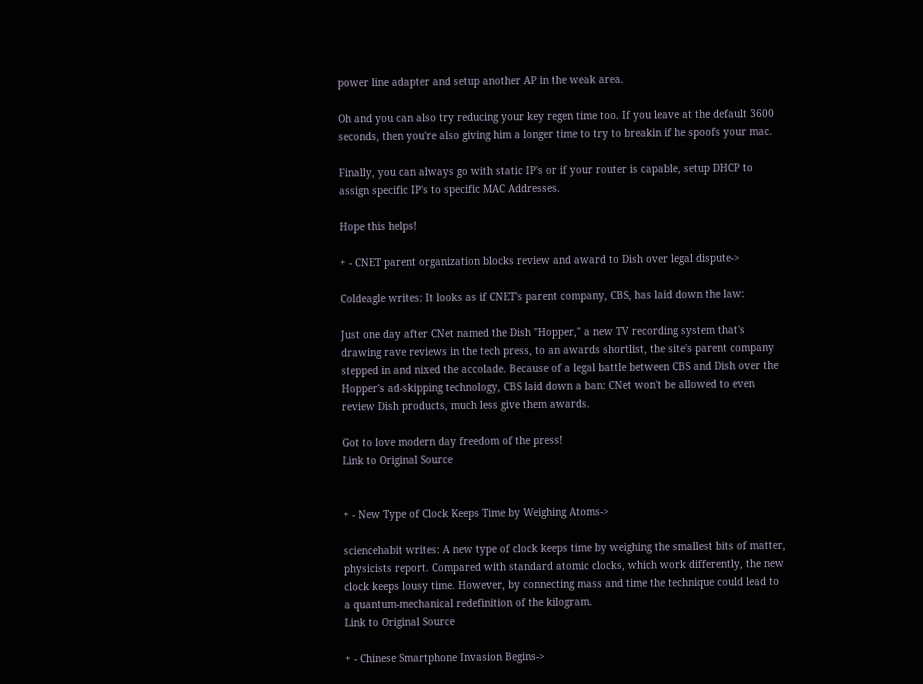power line adapter and setup another AP in the weak area.

Oh and you can also try reducing your key regen time too. If you leave at the default 3600 seconds, then you're also giving him a longer time to try to breakin if he spoofs your mac.

Finally, you can always go with static IP's or if your router is capable, setup DHCP to assign specific IP's to specific MAC Addresses.

Hope this helps!

+ - CNET parent organization blocks review and award to Dish over legal dispute->

Coldeagle writes: It looks as if CNET's parent company, CBS, has laid down the law:

Just one day after CNet named the Dish "Hopper," a new TV recording system that's drawing rave reviews in the tech press, to an awards shortlist, the site's parent company stepped in and nixed the accolade. Because of a legal battle between CBS and Dish over the Hopper's ad-skipping technology, CBS laid down a ban: CNet won't be allowed to even review Dish products, much less give them awards.

Got to love modern day freedom of the press!
Link to Original Source


+ - New Type of Clock Keeps Time by Weighing Atoms->

sciencehabit writes: A new type of clock keeps time by weighing the smallest bits of matter, physicists report. Compared with standard atomic clocks, which work differently, the new clock keeps lousy time. However, by connecting mass and time the technique could lead to a quantum-mechanical redefinition of the kilogram.
Link to Original Source

+ - Chinese Smartphone Invasion Begins->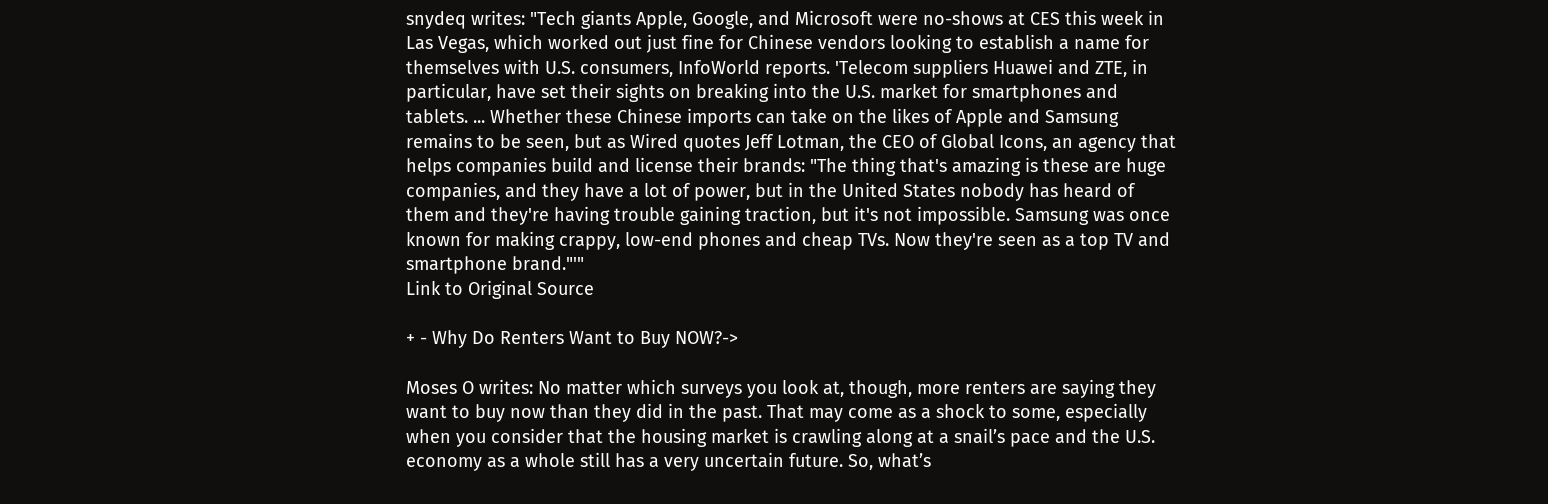snydeq writes: "Tech giants Apple, Google, and Microsoft were no-shows at CES this week in Las Vegas, which worked out just fine for Chinese vendors looking to establish a name for themselves with U.S. consumers, InfoWorld reports. 'Telecom suppliers Huawei and ZTE, in particular, have set their sights on breaking into the U.S. market for smartphones and tablets. ... Whether these Chinese imports can take on the likes of Apple and Samsung remains to be seen, but as Wired quotes Jeff Lotman, the CEO of Global Icons, an agency that helps companies build and license their brands: "The thing that's amazing is these are huge companies, and they have a lot of power, but in the United States nobody has heard of them and they're having trouble gaining traction, but it's not impossible. Samsung was once known for making crappy, low-end phones and cheap TVs. Now they're seen as a top TV and smartphone brand."'"
Link to Original Source

+ - Why Do Renters Want to Buy NOW?->

Moses O writes: No matter which surveys you look at, though, more renters are saying they want to buy now than they did in the past. That may come as a shock to some, especially when you consider that the housing market is crawling along at a snail’s pace and the U.S. economy as a whole still has a very uncertain future. So, what’s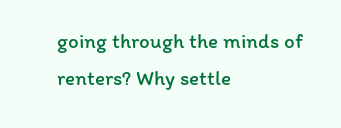going through the minds of renters? Why settle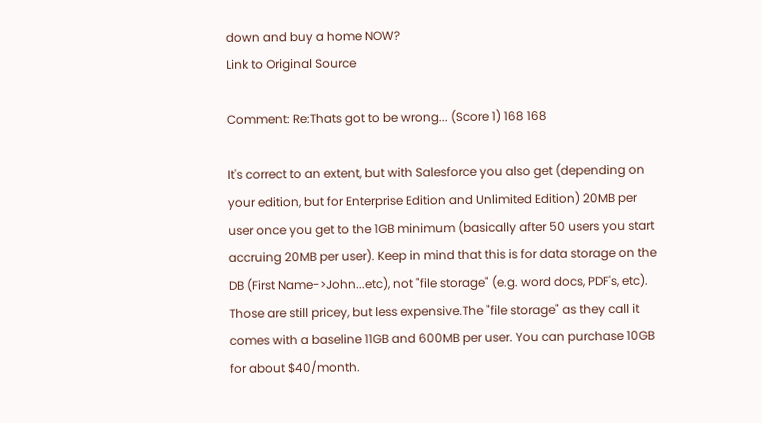down and buy a home NOW?
Link to Original Source

Comment: Re:Thats got to be wrong... (Score 1) 168 168

It's correct to an extent, but with Salesforce you also get (depending on your edition, but for Enterprise Edition and Unlimited Edition) 20MB per user once you get to the 1GB minimum (basically after 50 users you start accruing 20MB per user). Keep in mind that this is for data storage on the DB (First Name->John...etc), not "file storage" (e.g. word docs, PDF's, etc). Those are still pricey, but less expensive.The "file storage" as they call it comes with a baseline 11GB and 600MB per user. You can purchase 10GB for about $40/month.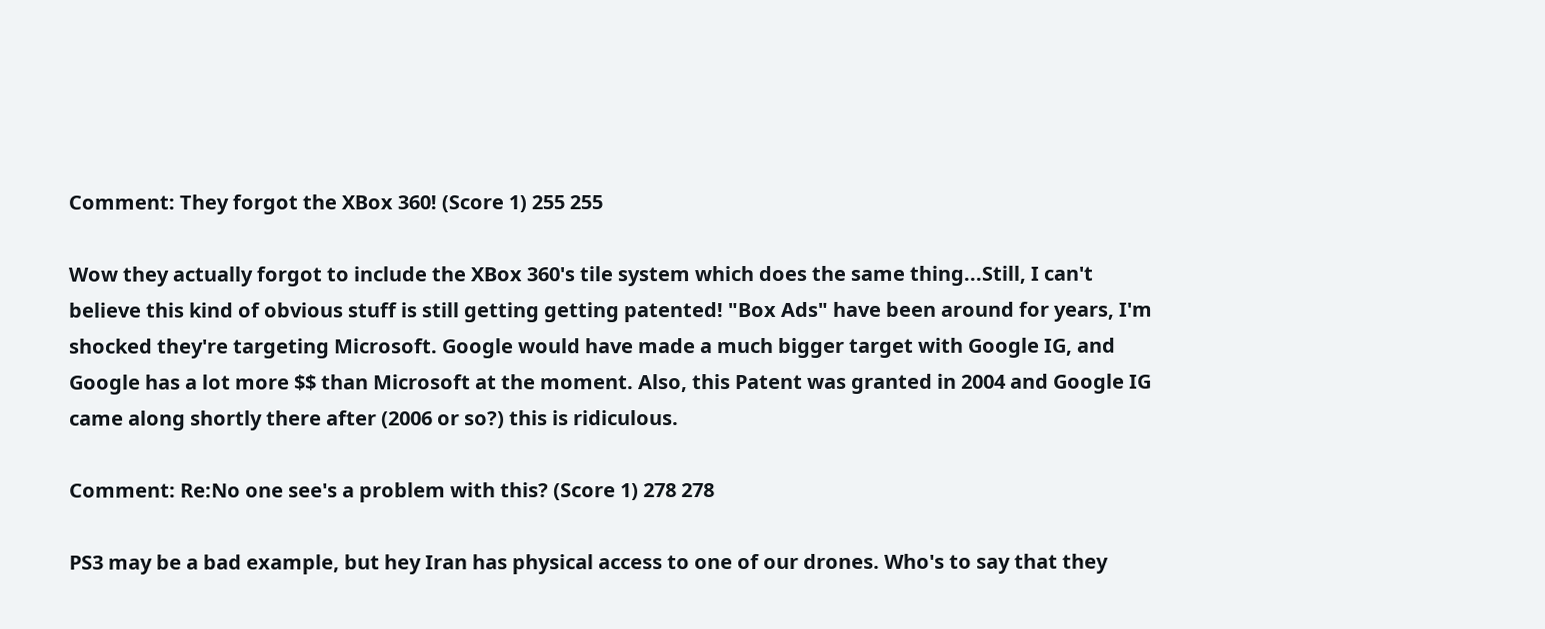Comment: They forgot the XBox 360! (Score 1) 255 255

Wow they actually forgot to include the XBox 360's tile system which does the same thing...Still, I can't believe this kind of obvious stuff is still getting getting patented! "Box Ads" have been around for years, I'm shocked they're targeting Microsoft. Google would have made a much bigger target with Google IG, and Google has a lot more $$ than Microsoft at the moment. Also, this Patent was granted in 2004 and Google IG came along shortly there after (2006 or so?) this is ridiculous.

Comment: Re:No one see's a problem with this? (Score 1) 278 278

PS3 may be a bad example, but hey Iran has physical access to one of our drones. Who's to say that they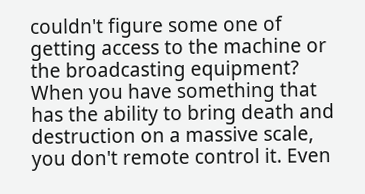couldn't figure some one of getting access to the machine or the broadcasting equipment? When you have something that has the ability to bring death and destruction on a massive scale, you don't remote control it. Even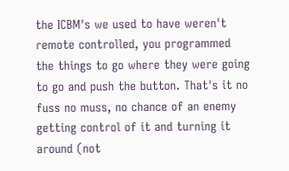the ICBM's we used to have weren't remote controlled, you programmed the things to go where they were going to go and push the button. That's it no fuss no muss, no chance of an enemy getting control of it and turning it around (not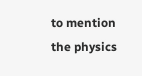to mention the physics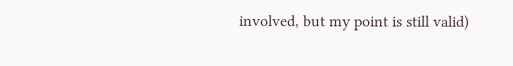involved, but my point is still valid)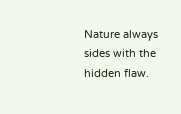Nature always sides with the hidden flaw.